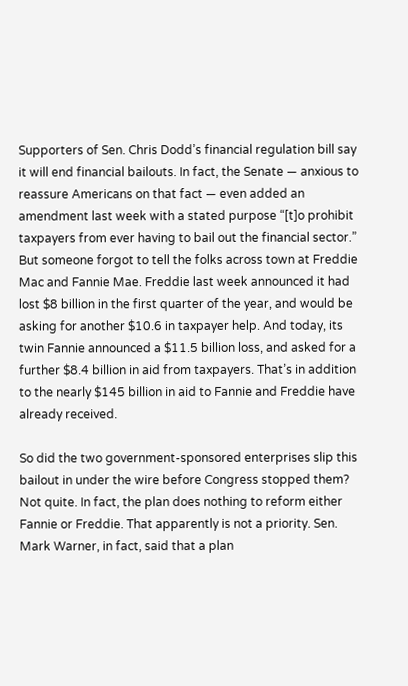Supporters of Sen. Chris Dodd’s financial regulation bill say it will end financial bailouts. In fact, the Senate — anxious to reassure Americans on that fact — even added an amendment last week with a stated purpose “[t]o prohibit taxpayers from ever having to bail out the financial sector.” But someone forgot to tell the folks across town at Freddie Mac and Fannie Mae. Freddie last week announced it had lost $8 billion in the first quarter of the year, and would be asking for another $10.6 in taxpayer help. And today, its twin Fannie announced a $11.5 billion loss, and asked for a further $8.4 billion in aid from taxpayers. That’s in addition to the nearly $145 billion in aid to Fannie and Freddie have already received.

So did the two government-sponsored enterprises slip this bailout in under the wire before Congress stopped them? Not quite. In fact, the plan does nothing to reform either Fannie or Freddie. That apparently is not a priority. Sen. Mark Warner, in fact, said that a plan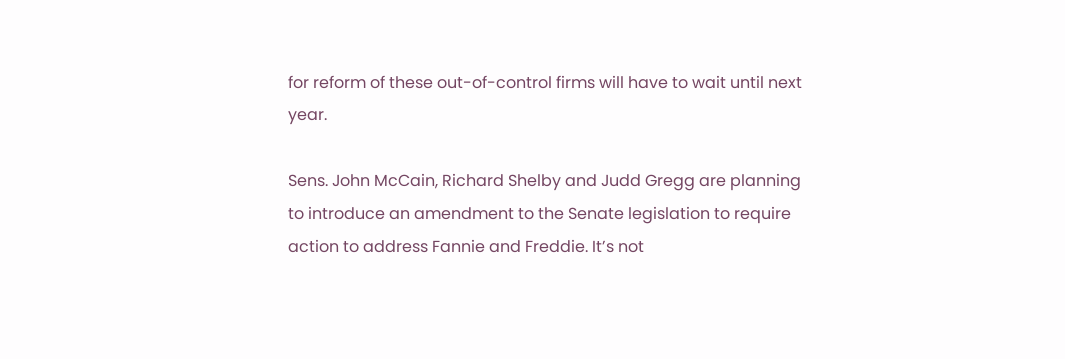for reform of these out-of-control firms will have to wait until next year.

Sens. John McCain, Richard Shelby and Judd Gregg are planning to introduce an amendment to the Senate legislation to require action to address Fannie and Freddie. It’s not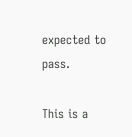expected to pass.

This is a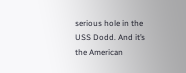serious hole in the USS Dodd. And it’s the American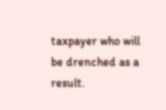taxpayer who will be drenched as a result.